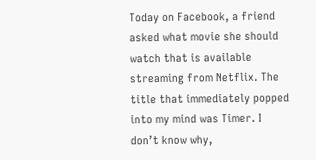Today on Facebook, a friend asked what movie she should watch that is available streaming from Netflix. The title that immediately popped into my mind was Timer. I don’t know why,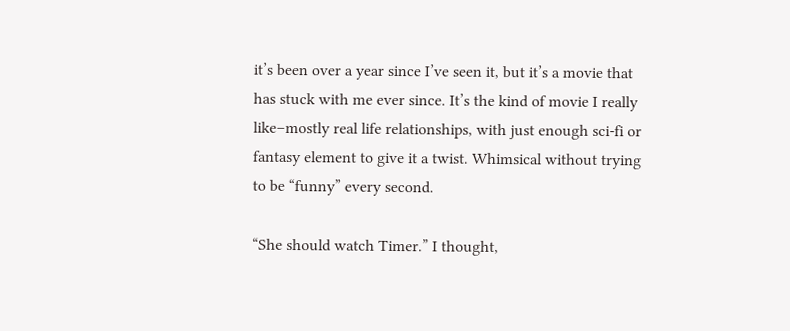it’s been over a year since I’ve seen it, but it’s a movie that has stuck with me ever since. It’s the kind of movie I really like–mostly real life relationships, with just enough sci-fi or fantasy element to give it a twist. Whimsical without trying to be “funny” every second.

“She should watch Timer.” I thought,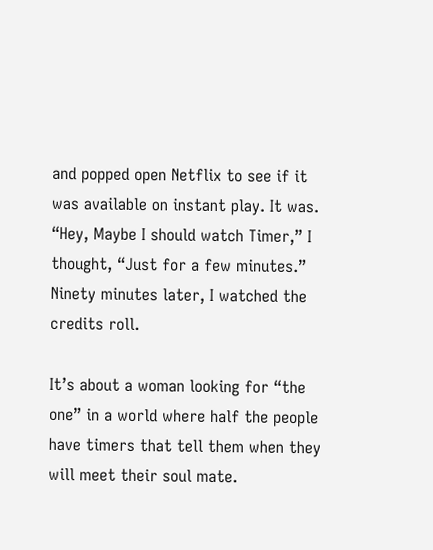and popped open Netflix to see if it was available on instant play. It was. “Hey, Maybe I should watch Timer,” I thought, “Just for a few minutes.” Ninety minutes later, I watched the credits roll.

It’s about a woman looking for “the one” in a world where half the people have timers that tell them when they will meet their soul mate.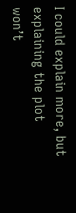I could explain more, but explaining the plot won’t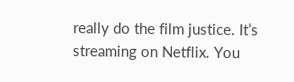really do the film justice. It’s streaming on Netflix. You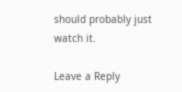should probably just watch it.

Leave a Reply